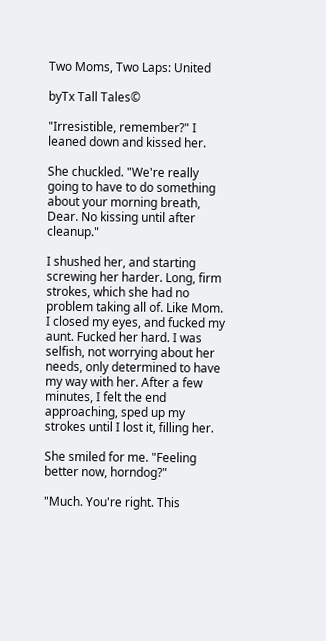Two Moms, Two Laps: United

byTx Tall Tales©

"Irresistible, remember?" I leaned down and kissed her.

She chuckled. "We're really going to have to do something about your morning breath, Dear. No kissing until after cleanup."

I shushed her, and starting screwing her harder. Long, firm strokes, which she had no problem taking all of. Like Mom. I closed my eyes, and fucked my aunt. Fucked her hard. I was selfish, not worrying about her needs, only determined to have my way with her. After a few minutes, I felt the end approaching, sped up my strokes until I lost it, filling her.

She smiled for me. "Feeling better now, horndog?"

"Much. You're right. This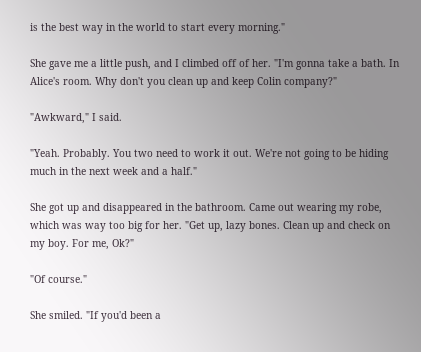is the best way in the world to start every morning."

She gave me a little push, and I climbed off of her. "I'm gonna take a bath. In Alice's room. Why don't you clean up and keep Colin company?"

"Awkward," I said.

"Yeah. Probably. You two need to work it out. We're not going to be hiding much in the next week and a half."

She got up and disappeared in the bathroom. Came out wearing my robe, which was way too big for her. "Get up, lazy bones. Clean up and check on my boy. For me, Ok?"

"Of course."

She smiled. "If you'd been a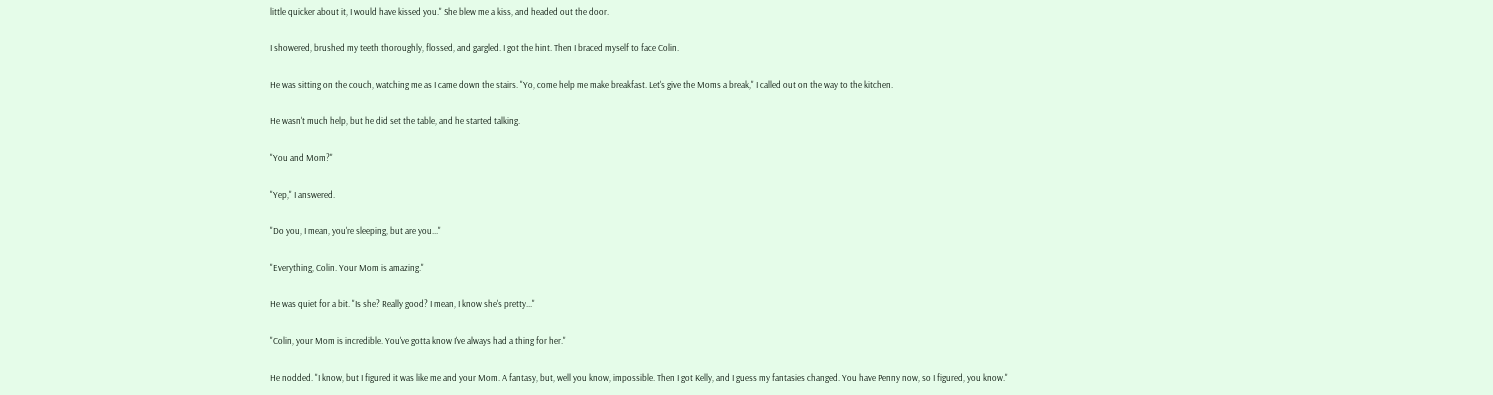little quicker about it, I would have kissed you." She blew me a kiss, and headed out the door.

I showered, brushed my teeth thoroughly, flossed, and gargled. I got the hint. Then I braced myself to face Colin.

He was sitting on the couch, watching me as I came down the stairs. "Yo, come help me make breakfast. Let's give the Moms a break," I called out on the way to the kitchen.

He wasn't much help, but he did set the table, and he started talking.

"You and Mom?"

"Yep," I answered.

"Do you, I mean, you're sleeping, but are you..."

"Everything, Colin. Your Mom is amazing."

He was quiet for a bit. "Is she? Really good? I mean, I know she's pretty..."

"Colin, your Mom is incredible. You've gotta know I've always had a thing for her."

He nodded. "I know, but I figured it was like me and your Mom. A fantasy, but, well you know, impossible. Then I got Kelly, and I guess my fantasies changed. You have Penny now, so I figured, you know."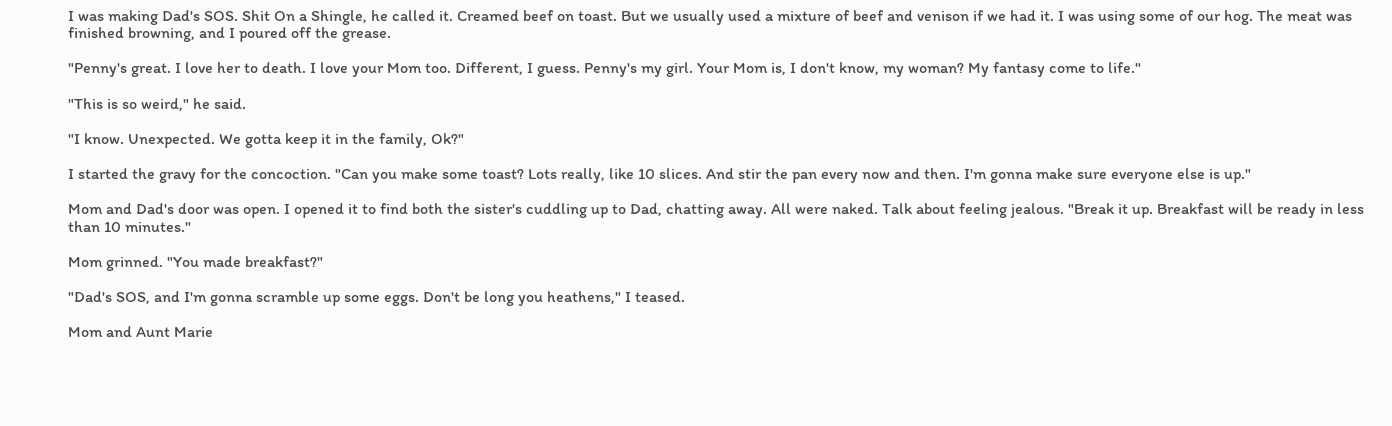I was making Dad's SOS. Shit On a Shingle, he called it. Creamed beef on toast. But we usually used a mixture of beef and venison if we had it. I was using some of our hog. The meat was finished browning, and I poured off the grease.

"Penny's great. I love her to death. I love your Mom too. Different, I guess. Penny's my girl. Your Mom is, I don't know, my woman? My fantasy come to life."

"This is so weird," he said.

"I know. Unexpected. We gotta keep it in the family, Ok?"

I started the gravy for the concoction. "Can you make some toast? Lots really, like 10 slices. And stir the pan every now and then. I'm gonna make sure everyone else is up."

Mom and Dad's door was open. I opened it to find both the sister's cuddling up to Dad, chatting away. All were naked. Talk about feeling jealous. "Break it up. Breakfast will be ready in less than 10 minutes."

Mom grinned. "You made breakfast?"

"Dad's SOS, and I'm gonna scramble up some eggs. Don't be long you heathens," I teased.

Mom and Aunt Marie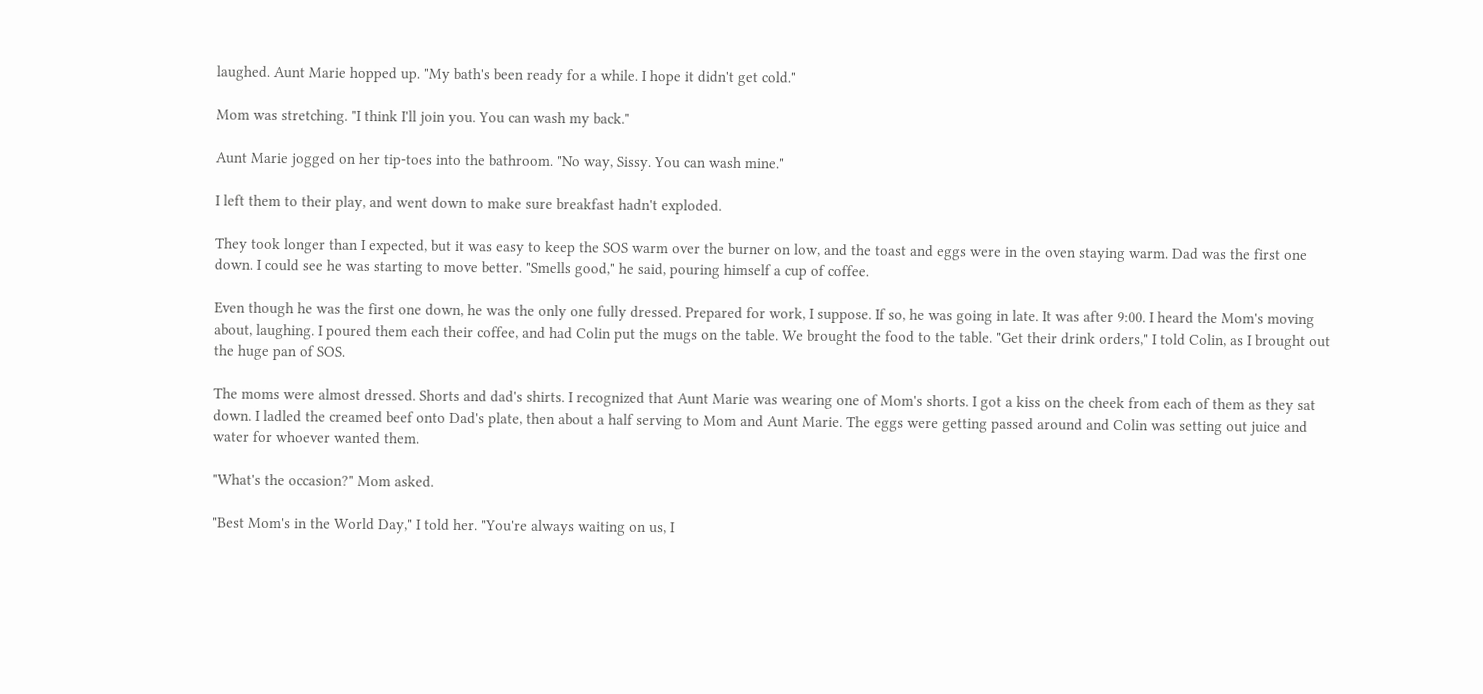laughed. Aunt Marie hopped up. "My bath's been ready for a while. I hope it didn't get cold."

Mom was stretching. "I think I'll join you. You can wash my back."

Aunt Marie jogged on her tip-toes into the bathroom. "No way, Sissy. You can wash mine."

I left them to their play, and went down to make sure breakfast hadn't exploded.

They took longer than I expected, but it was easy to keep the SOS warm over the burner on low, and the toast and eggs were in the oven staying warm. Dad was the first one down. I could see he was starting to move better. "Smells good," he said, pouring himself a cup of coffee.

Even though he was the first one down, he was the only one fully dressed. Prepared for work, I suppose. If so, he was going in late. It was after 9:00. I heard the Mom's moving about, laughing. I poured them each their coffee, and had Colin put the mugs on the table. We brought the food to the table. "Get their drink orders," I told Colin, as I brought out the huge pan of SOS.

The moms were almost dressed. Shorts and dad's shirts. I recognized that Aunt Marie was wearing one of Mom's shorts. I got a kiss on the cheek from each of them as they sat down. I ladled the creamed beef onto Dad's plate, then about a half serving to Mom and Aunt Marie. The eggs were getting passed around and Colin was setting out juice and water for whoever wanted them.

"What's the occasion?" Mom asked.

"Best Mom's in the World Day," I told her. "You're always waiting on us, I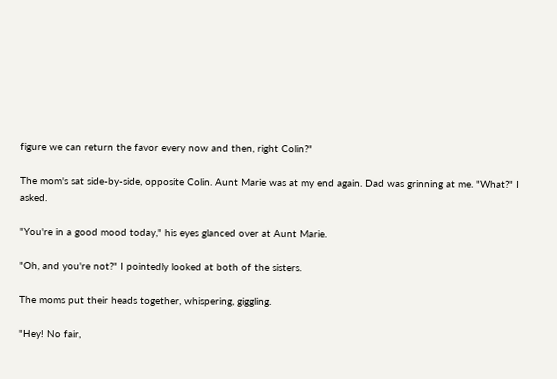figure we can return the favor every now and then, right Colin?"

The mom's sat side-by-side, opposite Colin. Aunt Marie was at my end again. Dad was grinning at me. "What?" I asked.

"You're in a good mood today," his eyes glanced over at Aunt Marie.

"Oh, and you're not?" I pointedly looked at both of the sisters.

The moms put their heads together, whispering, giggling.

"Hey! No fair,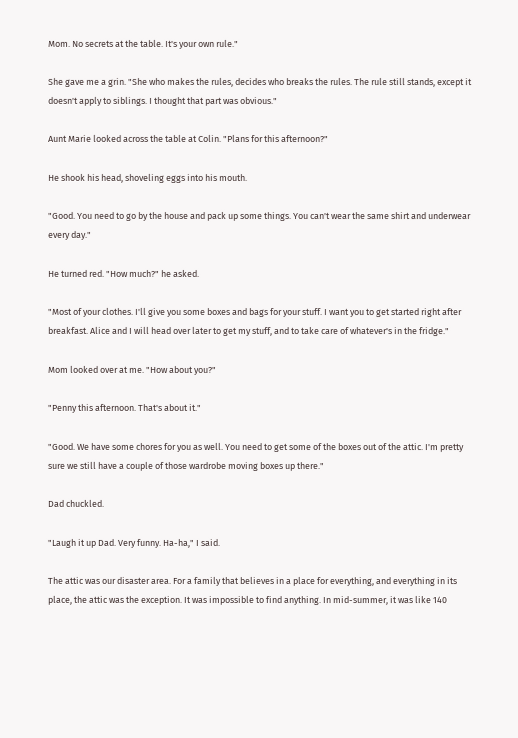Mom. No secrets at the table. It's your own rule."

She gave me a grin. "She who makes the rules, decides who breaks the rules. The rule still stands, except it doesn't apply to siblings. I thought that part was obvious."

Aunt Marie looked across the table at Colin. "Plans for this afternoon?"

He shook his head, shoveling eggs into his mouth.

"Good. You need to go by the house and pack up some things. You can't wear the same shirt and underwear every day."

He turned red. "How much?" he asked.

"Most of your clothes. I'll give you some boxes and bags for your stuff. I want you to get started right after breakfast. Alice and I will head over later to get my stuff, and to take care of whatever's in the fridge."

Mom looked over at me. "How about you?"

"Penny this afternoon. That's about it."

"Good. We have some chores for you as well. You need to get some of the boxes out of the attic. I'm pretty sure we still have a couple of those wardrobe moving boxes up there."

Dad chuckled.

"Laugh it up Dad. Very funny. Ha-ha," I said.

The attic was our disaster area. For a family that believes in a place for everything, and everything in its place, the attic was the exception. It was impossible to find anything. In mid-summer, it was like 140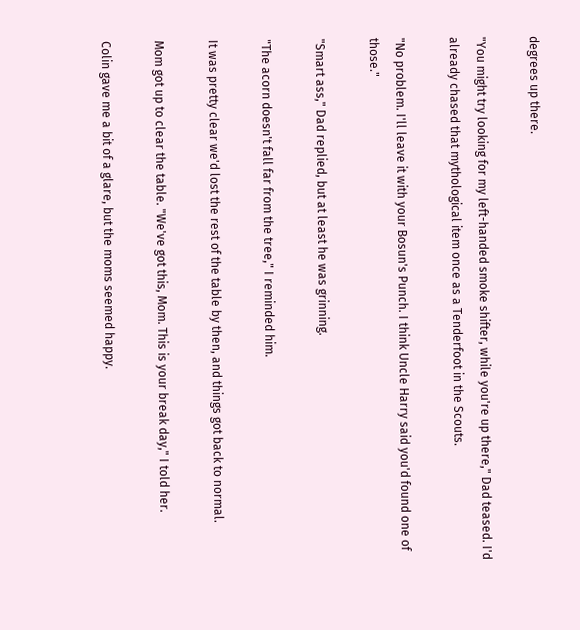degrees up there.

"You might try looking for my left-handed smoke shifter, while you're up there," Dad teased. I'd already chased that mythological item once as a Tenderfoot in the Scouts.

"No problem. I'll leave it with your Bosun's Punch. I think Uncle Harry said you'd found one of those."

"Smart ass," Dad replied, but at least he was grinning.

"The acorn doesn't fall far from the tree," I reminded him.

It was pretty clear we'd lost the rest of the table by then, and things got back to normal.

Mom got up to clear the table. "We've got this, Mom. This is your break day," I told her.

Colin gave me a bit of a glare, but the moms seemed happy.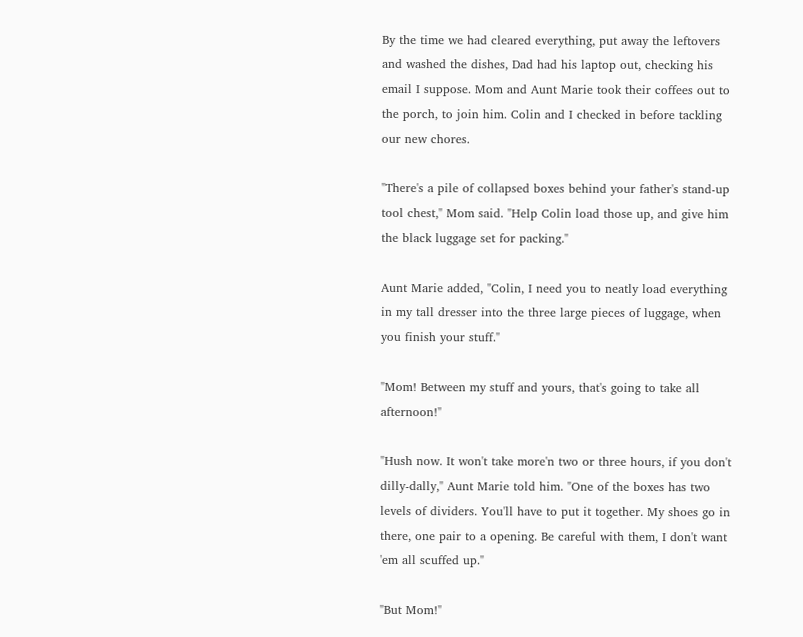By the time we had cleared everything, put away the leftovers and washed the dishes, Dad had his laptop out, checking his email I suppose. Mom and Aunt Marie took their coffees out to the porch, to join him. Colin and I checked in before tackling our new chores.

"There's a pile of collapsed boxes behind your father's stand-up tool chest," Mom said. "Help Colin load those up, and give him the black luggage set for packing."

Aunt Marie added, "Colin, I need you to neatly load everything in my tall dresser into the three large pieces of luggage, when you finish your stuff."

"Mom! Between my stuff and yours, that's going to take all afternoon!"

"Hush now. It won't take more'n two or three hours, if you don't dilly-dally," Aunt Marie told him. "One of the boxes has two levels of dividers. You'll have to put it together. My shoes go in there, one pair to a opening. Be careful with them, I don't want 'em all scuffed up."

"But Mom!"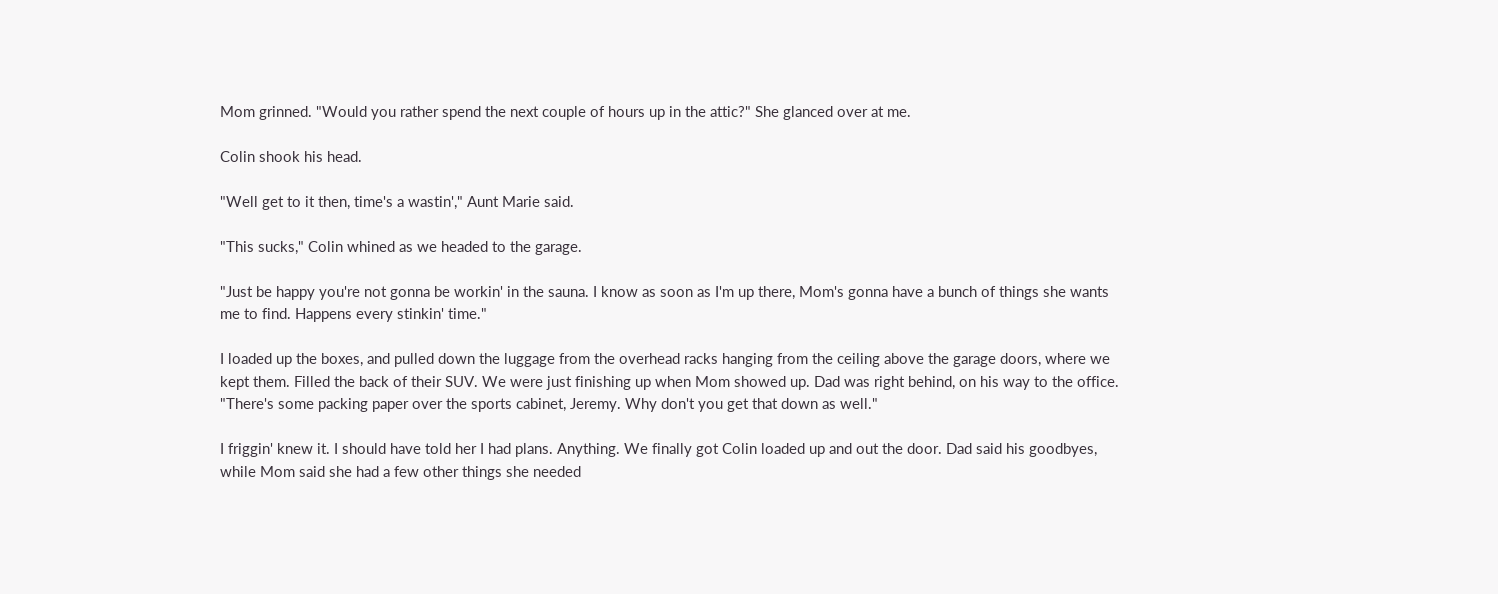Mom grinned. "Would you rather spend the next couple of hours up in the attic?" She glanced over at me.

Colin shook his head.

"Well get to it then, time's a wastin'," Aunt Marie said.

"This sucks," Colin whined as we headed to the garage.

"Just be happy you're not gonna be workin' in the sauna. I know as soon as I'm up there, Mom's gonna have a bunch of things she wants me to find. Happens every stinkin' time."

I loaded up the boxes, and pulled down the luggage from the overhead racks hanging from the ceiling above the garage doors, where we kept them. Filled the back of their SUV. We were just finishing up when Mom showed up. Dad was right behind, on his way to the office. "There's some packing paper over the sports cabinet, Jeremy. Why don't you get that down as well."

I friggin' knew it. I should have told her I had plans. Anything. We finally got Colin loaded up and out the door. Dad said his goodbyes, while Mom said she had a few other things she needed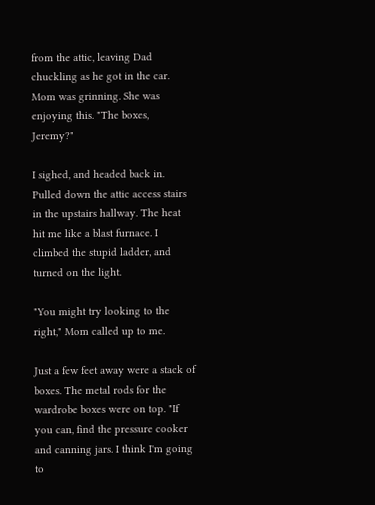from the attic, leaving Dad chuckling as he got in the car. Mom was grinning. She was enjoying this. "The boxes, Jeremy?"

I sighed, and headed back in. Pulled down the attic access stairs in the upstairs hallway. The heat hit me like a blast furnace. I climbed the stupid ladder, and turned on the light.

"You might try looking to the right," Mom called up to me.

Just a few feet away were a stack of boxes. The metal rods for the wardrobe boxes were on top. "If you can, find the pressure cooker and canning jars. I think I'm going to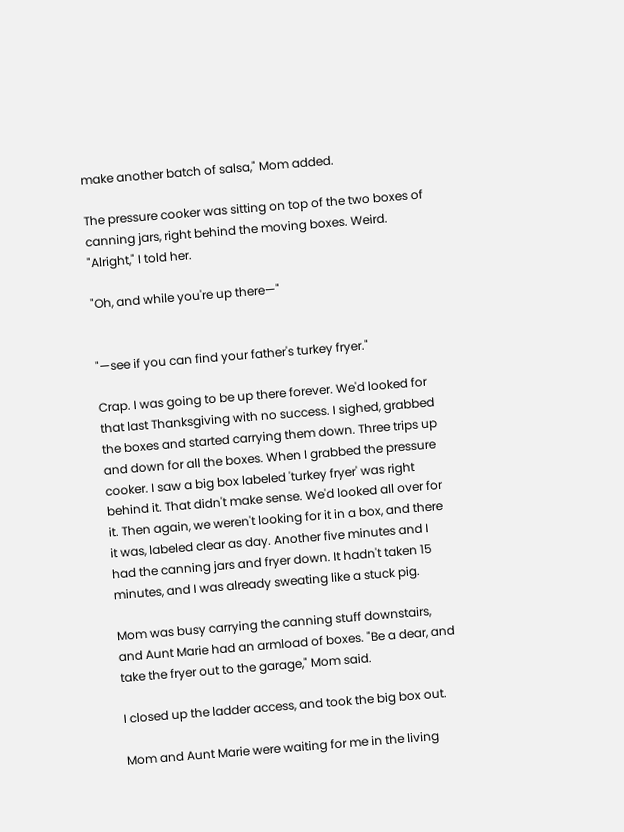make another batch of salsa," Mom added.

The pressure cooker was sitting on top of the two boxes of canning jars, right behind the moving boxes. Weird. "Alright," I told her.

"Oh, and while you're up there—"


"—see if you can find your father's turkey fryer."

Crap. I was going to be up there forever. We'd looked for that last Thanksgiving with no success. I sighed, grabbed the boxes and started carrying them down. Three trips up and down for all the boxes. When I grabbed the pressure cooker. I saw a big box labeled 'turkey fryer' was right behind it. That didn't make sense. We'd looked all over for it. Then again, we weren't looking for it in a box, and there it was, labeled clear as day. Another five minutes and I had the canning jars and fryer down. It hadn't taken 15 minutes, and I was already sweating like a stuck pig.

Mom was busy carrying the canning stuff downstairs, and Aunt Marie had an armload of boxes. "Be a dear, and take the fryer out to the garage," Mom said.

I closed up the ladder access, and took the big box out.

Mom and Aunt Marie were waiting for me in the living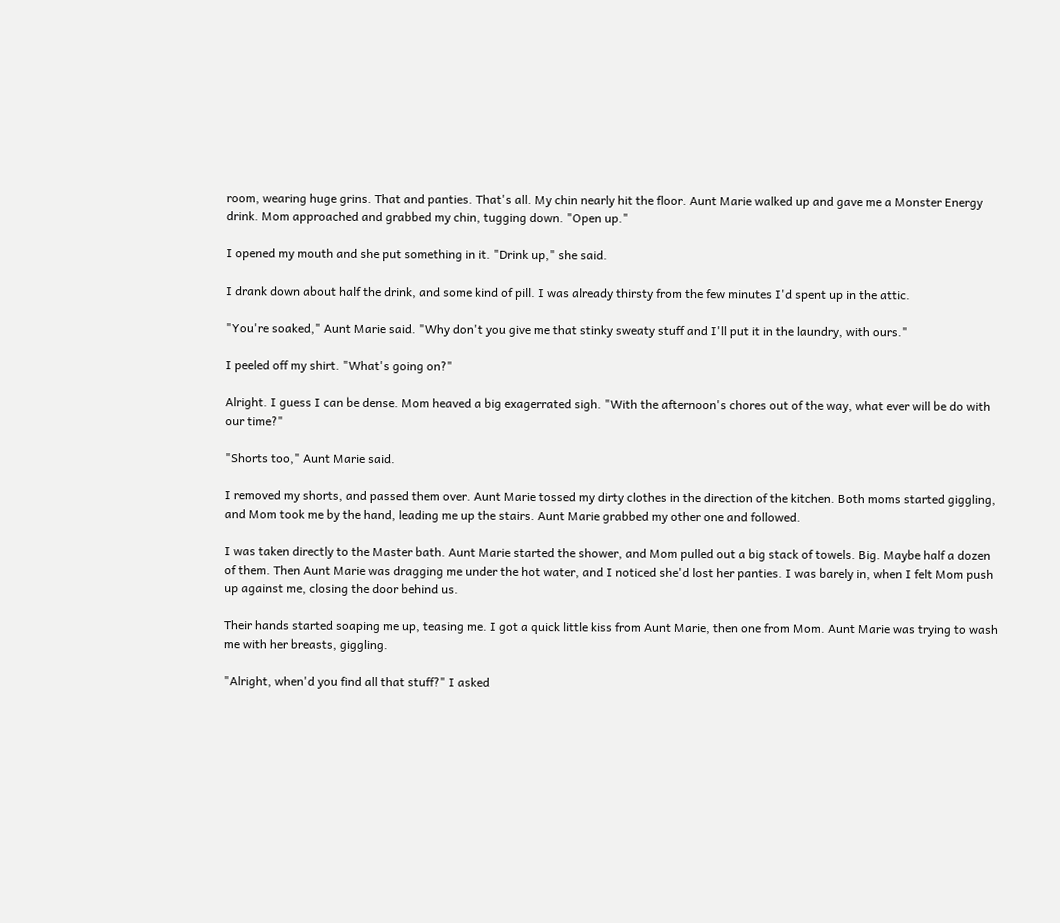room, wearing huge grins. That and panties. That's all. My chin nearly hit the floor. Aunt Marie walked up and gave me a Monster Energy drink. Mom approached and grabbed my chin, tugging down. "Open up."

I opened my mouth and she put something in it. "Drink up," she said.

I drank down about half the drink, and some kind of pill. I was already thirsty from the few minutes I'd spent up in the attic.

"You're soaked," Aunt Marie said. "Why don't you give me that stinky sweaty stuff and I'll put it in the laundry, with ours."

I peeled off my shirt. "What's going on?"

Alright. I guess I can be dense. Mom heaved a big exagerrated sigh. "With the afternoon's chores out of the way, what ever will be do with our time?"

"Shorts too," Aunt Marie said.

I removed my shorts, and passed them over. Aunt Marie tossed my dirty clothes in the direction of the kitchen. Both moms started giggling, and Mom took me by the hand, leading me up the stairs. Aunt Marie grabbed my other one and followed.

I was taken directly to the Master bath. Aunt Marie started the shower, and Mom pulled out a big stack of towels. Big. Maybe half a dozen of them. Then Aunt Marie was dragging me under the hot water, and I noticed she'd lost her panties. I was barely in, when I felt Mom push up against me, closing the door behind us.

Their hands started soaping me up, teasing me. I got a quick little kiss from Aunt Marie, then one from Mom. Aunt Marie was trying to wash me with her breasts, giggling.

"Alright, when'd you find all that stuff?" I asked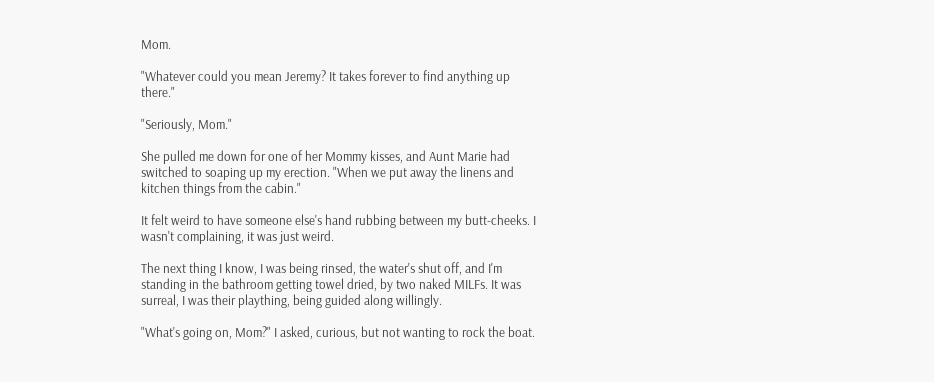Mom.

"Whatever could you mean Jeremy? It takes forever to find anything up there."

"Seriously, Mom."

She pulled me down for one of her Mommy kisses, and Aunt Marie had switched to soaping up my erection. "When we put away the linens and kitchen things from the cabin."

It felt weird to have someone else's hand rubbing between my butt-cheeks. I wasn't complaining, it was just weird.

The next thing I know, I was being rinsed, the water's shut off, and I'm standing in the bathroom getting towel dried, by two naked MILFs. It was surreal, I was their plaything, being guided along willingly.

"What's going on, Mom?" I asked, curious, but not wanting to rock the boat.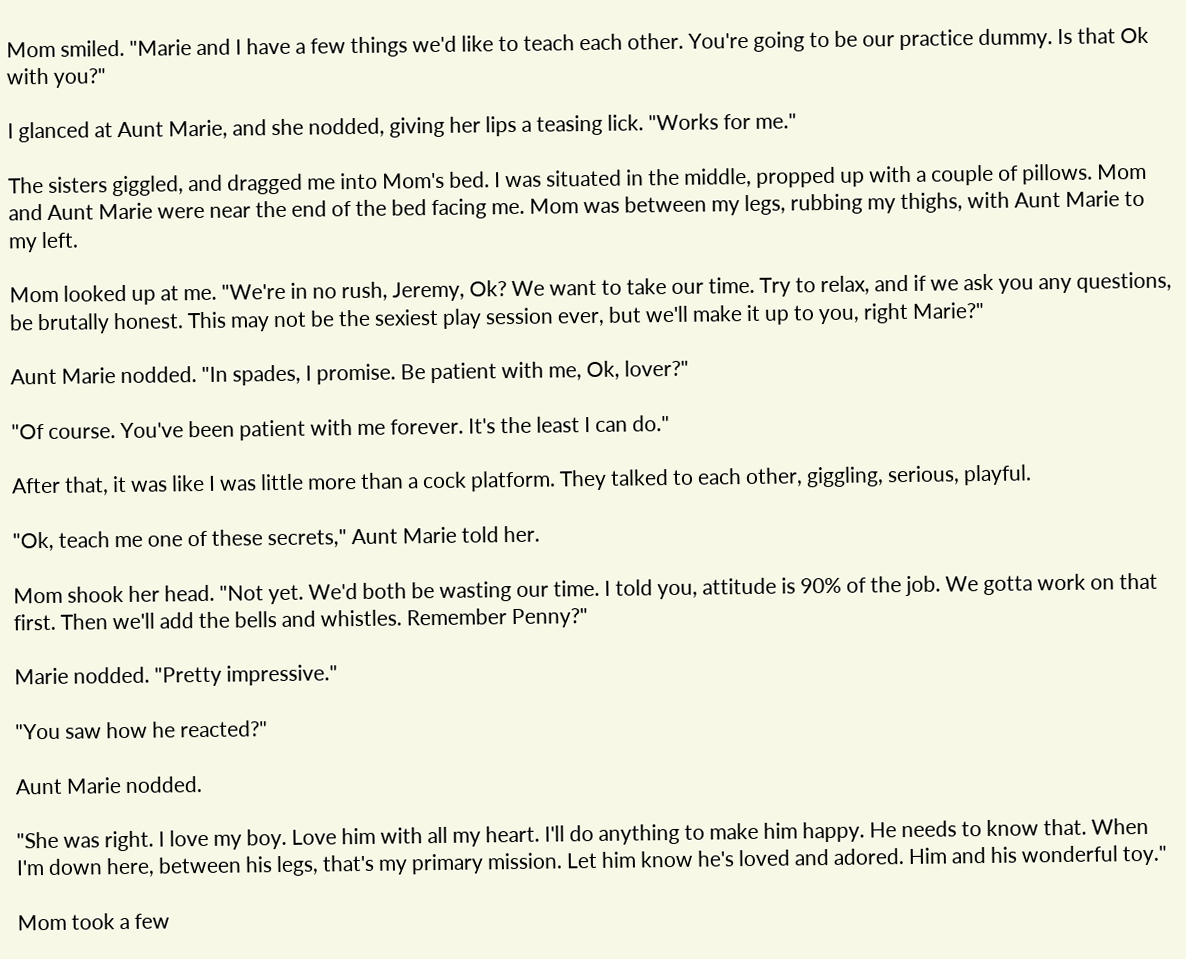Mom smiled. "Marie and I have a few things we'd like to teach each other. You're going to be our practice dummy. Is that Ok with you?"

I glanced at Aunt Marie, and she nodded, giving her lips a teasing lick. "Works for me."

The sisters giggled, and dragged me into Mom's bed. I was situated in the middle, propped up with a couple of pillows. Mom and Aunt Marie were near the end of the bed facing me. Mom was between my legs, rubbing my thighs, with Aunt Marie to my left.

Mom looked up at me. "We're in no rush, Jeremy, Ok? We want to take our time. Try to relax, and if we ask you any questions, be brutally honest. This may not be the sexiest play session ever, but we'll make it up to you, right Marie?"

Aunt Marie nodded. "In spades, I promise. Be patient with me, Ok, lover?"

"Of course. You've been patient with me forever. It's the least I can do."

After that, it was like I was little more than a cock platform. They talked to each other, giggling, serious, playful.

"Ok, teach me one of these secrets," Aunt Marie told her.

Mom shook her head. "Not yet. We'd both be wasting our time. I told you, attitude is 90% of the job. We gotta work on that first. Then we'll add the bells and whistles. Remember Penny?"

Marie nodded. "Pretty impressive."

"You saw how he reacted?"

Aunt Marie nodded.

"She was right. I love my boy. Love him with all my heart. I'll do anything to make him happy. He needs to know that. When I'm down here, between his legs, that's my primary mission. Let him know he's loved and adored. Him and his wonderful toy."

Mom took a few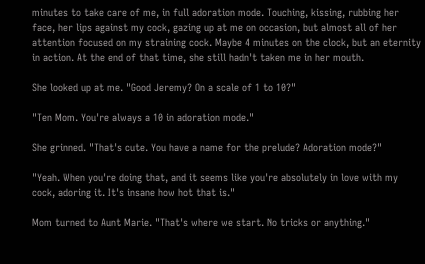minutes to take care of me, in full adoration mode. Touching, kissing, rubbing her face, her lips against my cock, gazing up at me on occasion, but almost all of her attention focused on my straining cock. Maybe 4 minutes on the clock, but an eternity in action. At the end of that time, she still hadn't taken me in her mouth.

She looked up at me. "Good Jeremy? On a scale of 1 to 10?"

"Ten Mom. You're always a 10 in adoration mode."

She grinned. "That's cute. You have a name for the prelude? Adoration mode?"

"Yeah. When you're doing that, and it seems like you're absolutely in love with my cock, adoring it. It's insane how hot that is."

Mom turned to Aunt Marie. "That's where we start. No tricks or anything."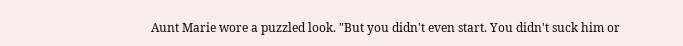Aunt Marie wore a puzzled look. "But you didn't even start. You didn't suck him or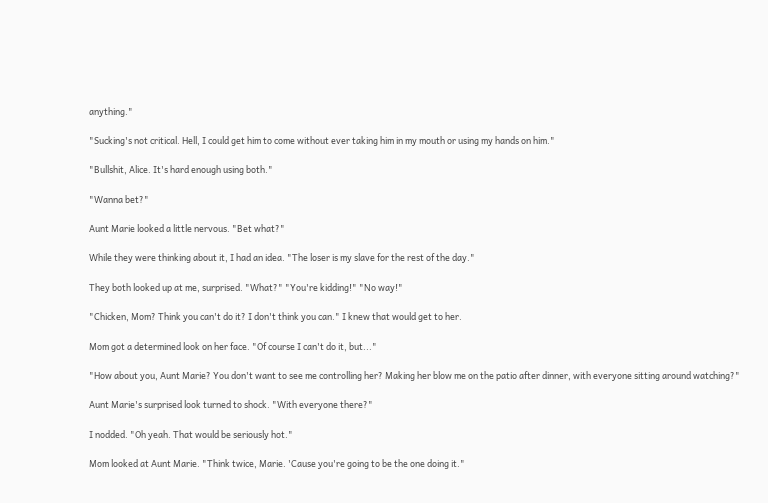anything."

"Sucking's not critical. Hell, I could get him to come without ever taking him in my mouth or using my hands on him."

"Bullshit, Alice. It's hard enough using both."

"Wanna bet?"

Aunt Marie looked a little nervous. "Bet what?"

While they were thinking about it, I had an idea. "The loser is my slave for the rest of the day."

They both looked up at me, surprised. "What?" "You're kidding!" "No way!"

"Chicken, Mom? Think you can't do it? I don't think you can." I knew that would get to her.

Mom got a determined look on her face. "Of course I can't do it, but..."

"How about you, Aunt Marie? You don't want to see me controlling her? Making her blow me on the patio after dinner, with everyone sitting around watching?"

Aunt Marie's surprised look turned to shock. "With everyone there?"

I nodded. "Oh yeah. That would be seriously hot."

Mom looked at Aunt Marie. "Think twice, Marie. 'Cause you're going to be the one doing it."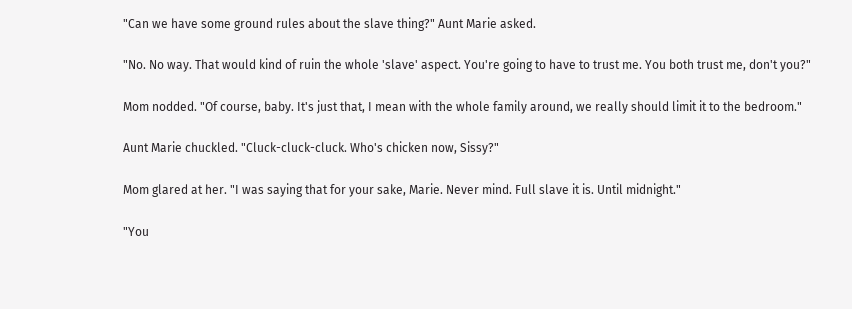"Can we have some ground rules about the slave thing?" Aunt Marie asked.

"No. No way. That would kind of ruin the whole 'slave' aspect. You're going to have to trust me. You both trust me, don't you?"

Mom nodded. "Of course, baby. It's just that, I mean with the whole family around, we really should limit it to the bedroom."

Aunt Marie chuckled. "Cluck-cluck-cluck. Who's chicken now, Sissy?"

Mom glared at her. "I was saying that for your sake, Marie. Never mind. Full slave it is. Until midnight."

"You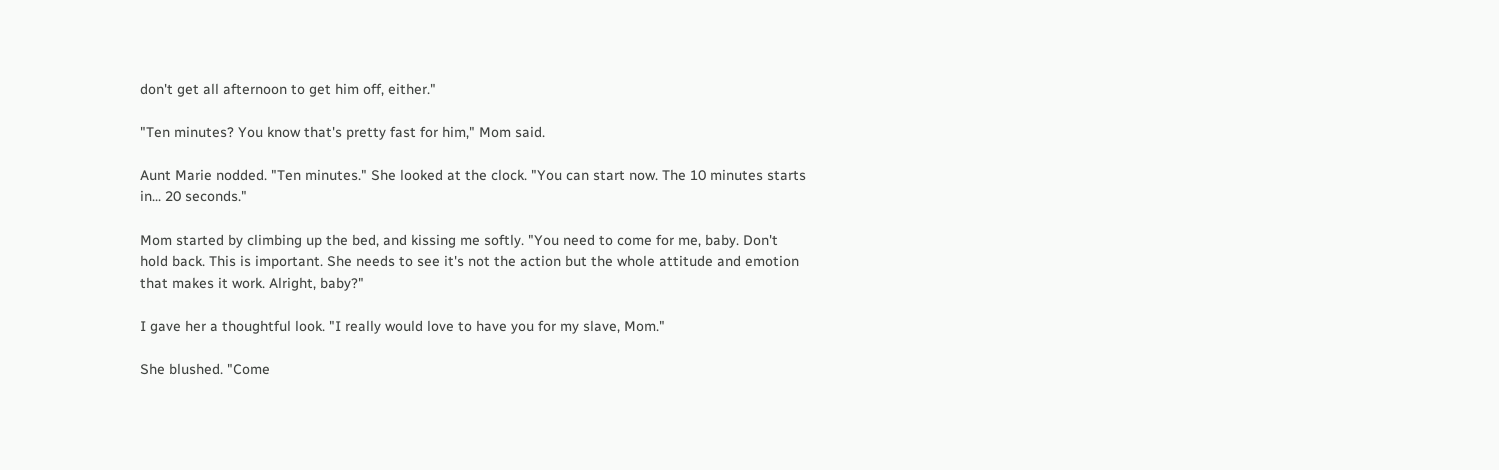don't get all afternoon to get him off, either."

"Ten minutes? You know that's pretty fast for him," Mom said.

Aunt Marie nodded. "Ten minutes." She looked at the clock. "You can start now. The 10 minutes starts in... 20 seconds."

Mom started by climbing up the bed, and kissing me softly. "You need to come for me, baby. Don't hold back. This is important. She needs to see it's not the action but the whole attitude and emotion that makes it work. Alright, baby?"

I gave her a thoughtful look. "I really would love to have you for my slave, Mom."

She blushed. "Come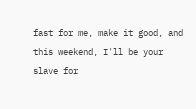fast for me, make it good, and this weekend, I'll be your slave for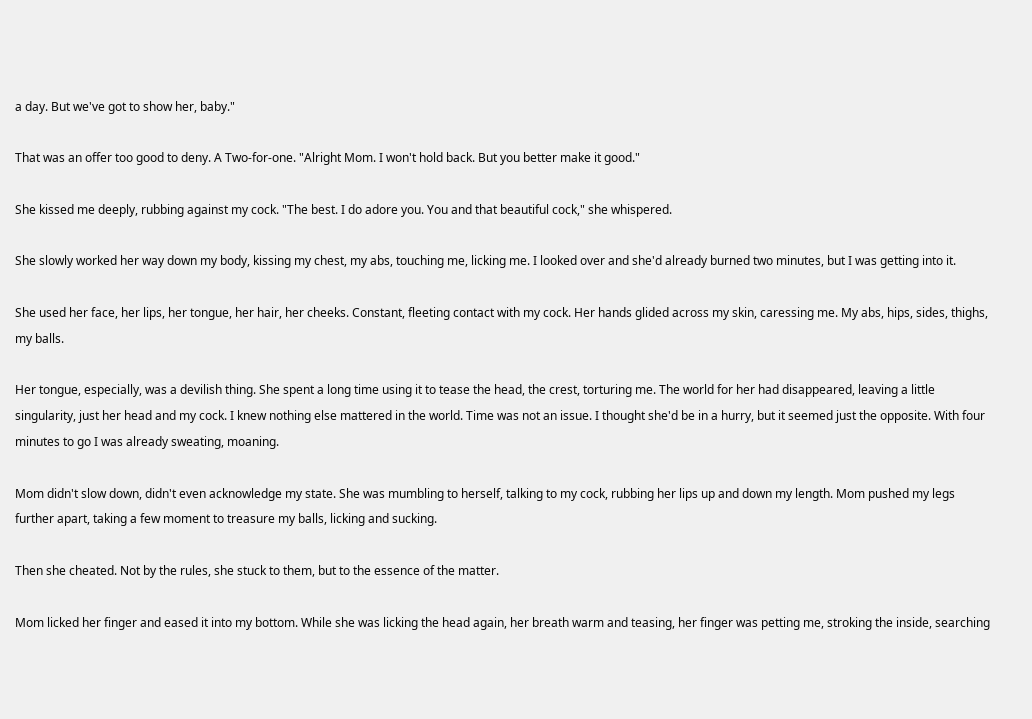a day. But we've got to show her, baby."

That was an offer too good to deny. A Two-for-one. "Alright Mom. I won't hold back. But you better make it good."

She kissed me deeply, rubbing against my cock. "The best. I do adore you. You and that beautiful cock," she whispered.

She slowly worked her way down my body, kissing my chest, my abs, touching me, licking me. I looked over and she'd already burned two minutes, but I was getting into it.

She used her face, her lips, her tongue, her hair, her cheeks. Constant, fleeting contact with my cock. Her hands glided across my skin, caressing me. My abs, hips, sides, thighs, my balls.

Her tongue, especially, was a devilish thing. She spent a long time using it to tease the head, the crest, torturing me. The world for her had disappeared, leaving a little singularity, just her head and my cock. I knew nothing else mattered in the world. Time was not an issue. I thought she'd be in a hurry, but it seemed just the opposite. With four minutes to go I was already sweating, moaning.

Mom didn't slow down, didn't even acknowledge my state. She was mumbling to herself, talking to my cock, rubbing her lips up and down my length. Mom pushed my legs further apart, taking a few moment to treasure my balls, licking and sucking.

Then she cheated. Not by the rules, she stuck to them, but to the essence of the matter.

Mom licked her finger and eased it into my bottom. While she was licking the head again, her breath warm and teasing, her finger was petting me, stroking the inside, searching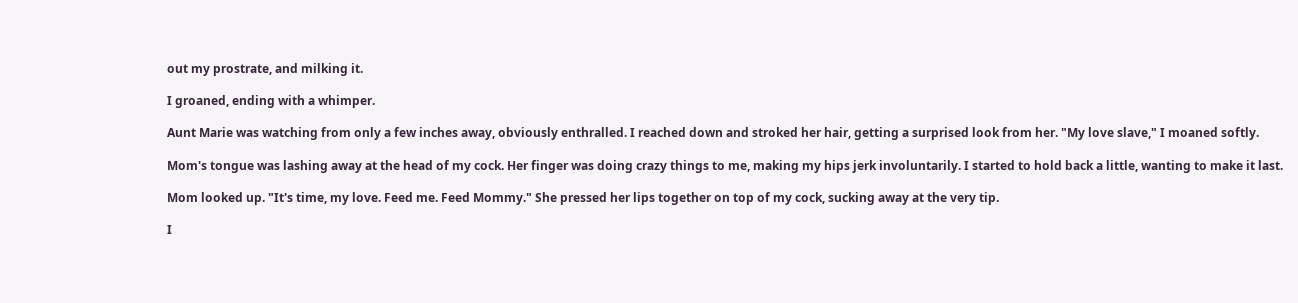out my prostrate, and milking it.

I groaned, ending with a whimper.

Aunt Marie was watching from only a few inches away, obviously enthralled. I reached down and stroked her hair, getting a surprised look from her. "My love slave," I moaned softly.

Mom's tongue was lashing away at the head of my cock. Her finger was doing crazy things to me, making my hips jerk involuntarily. I started to hold back a little, wanting to make it last.

Mom looked up. "It's time, my love. Feed me. Feed Mommy." She pressed her lips together on top of my cock, sucking away at the very tip.

I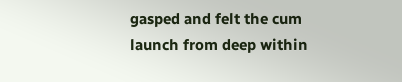gasped and felt the cum launch from deep within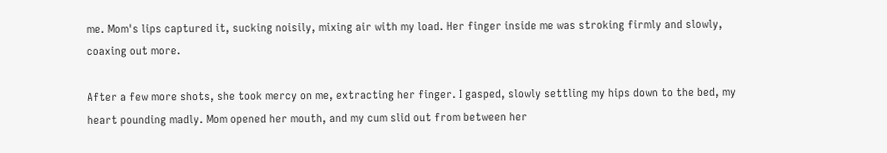me. Mom's lips captured it, sucking noisily, mixing air with my load. Her finger inside me was stroking firmly and slowly, coaxing out more.

After a few more shots, she took mercy on me, extracting her finger. I gasped, slowly settling my hips down to the bed, my heart pounding madly. Mom opened her mouth, and my cum slid out from between her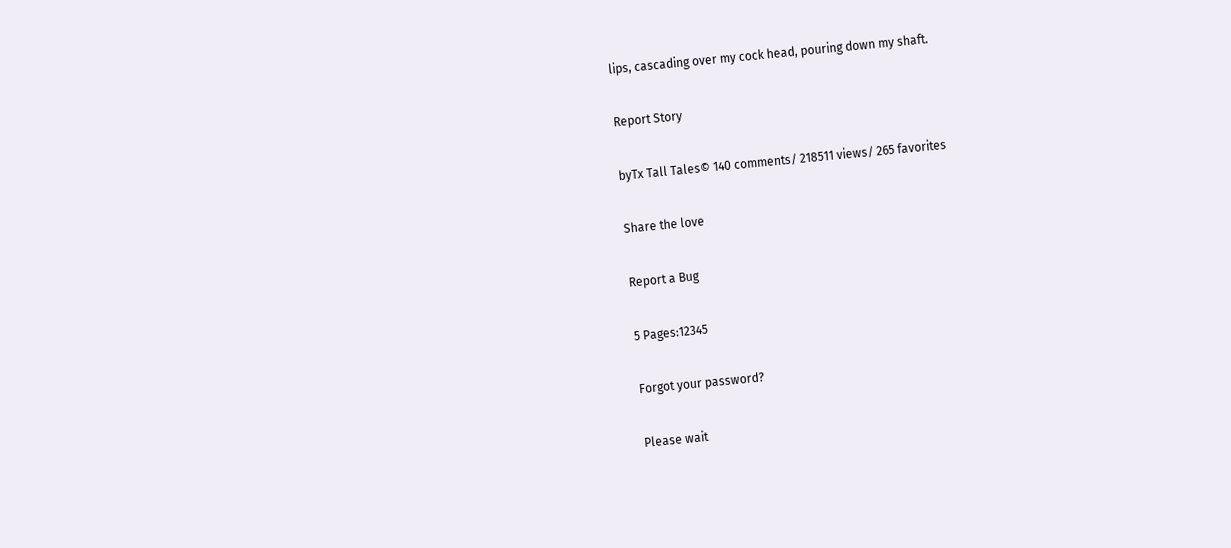lips, cascading over my cock head, pouring down my shaft.

Report Story

byTx Tall Tales© 140 comments/ 218511 views/ 265 favorites

Share the love

Report a Bug

5 Pages:12345

Forgot your password?

Please wait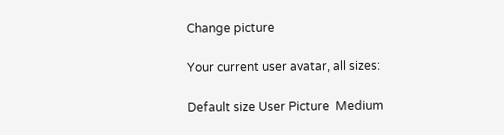Change picture

Your current user avatar, all sizes:

Default size User Picture  Medium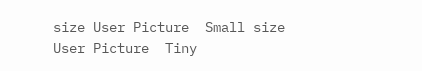size User Picture  Small size User Picture  Tiny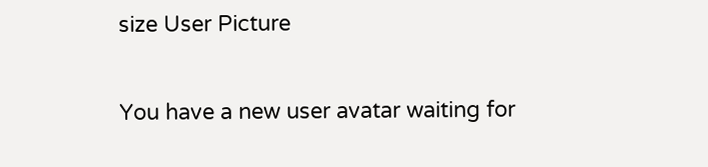size User Picture

You have a new user avatar waiting for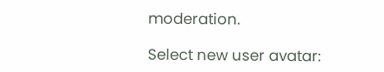moderation.

Select new user avatar: